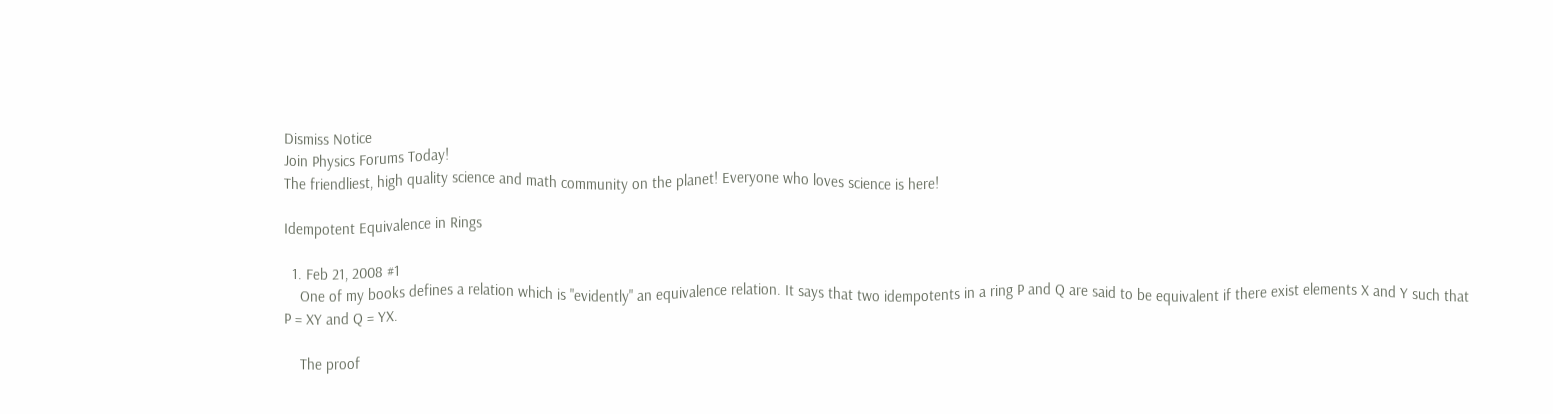Dismiss Notice
Join Physics Forums Today!
The friendliest, high quality science and math community on the planet! Everyone who loves science is here!

Idempotent Equivalence in Rings

  1. Feb 21, 2008 #1
    One of my books defines a relation which is "evidently" an equivalence relation. It says that two idempotents in a ring P and Q are said to be equivalent if there exist elements X and Y such that P = XY and Q = YX.

    The proof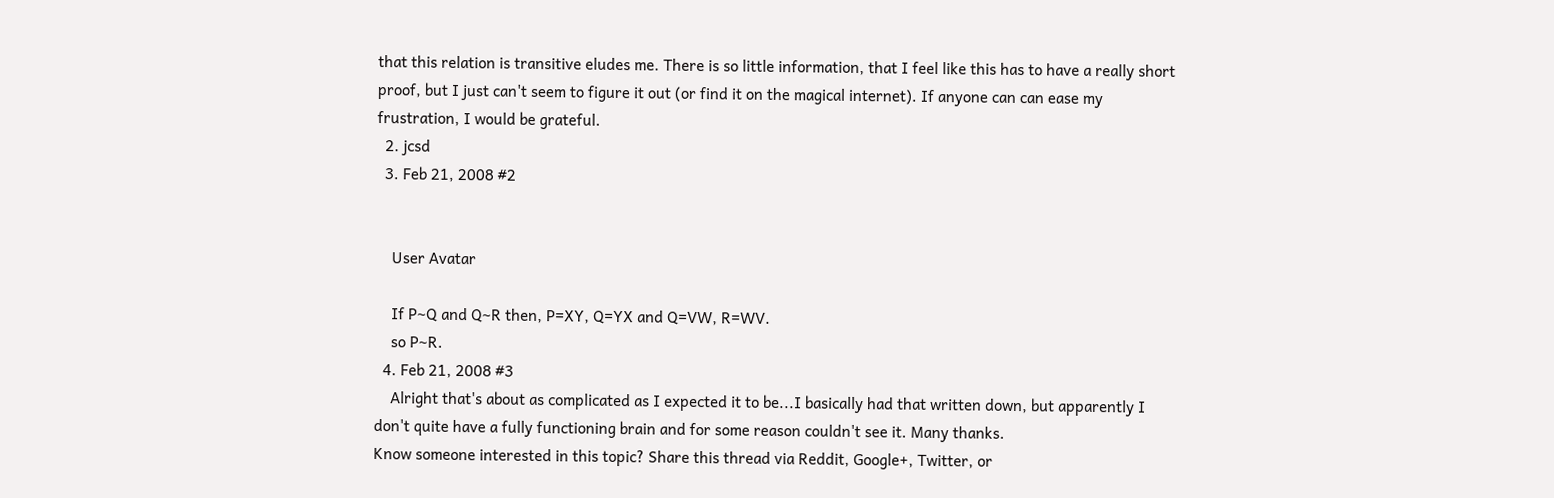that this relation is transitive eludes me. There is so little information, that I feel like this has to have a really short proof, but I just can't seem to figure it out (or find it on the magical internet). If anyone can can ease my frustration, I would be grateful.
  2. jcsd
  3. Feb 21, 2008 #2


    User Avatar

    If P~Q and Q~R then, P=XY, Q=YX and Q=VW, R=WV.
    so P~R.
  4. Feb 21, 2008 #3
    Alright that's about as complicated as I expected it to be...I basically had that written down, but apparently I don't quite have a fully functioning brain and for some reason couldn't see it. Many thanks.
Know someone interested in this topic? Share this thread via Reddit, Google+, Twitter, or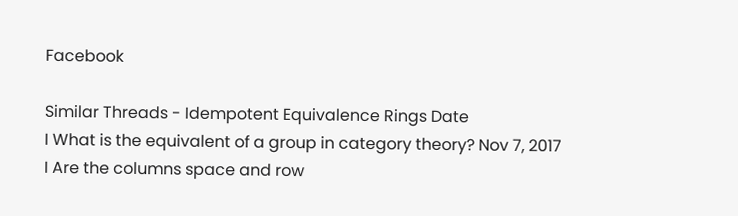Facebook

Similar Threads - Idempotent Equivalence Rings Date
I What is the equivalent of a group in category theory? Nov 7, 2017
I Are the columns space and row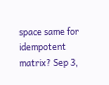space same for idempotent matrix? Sep 3,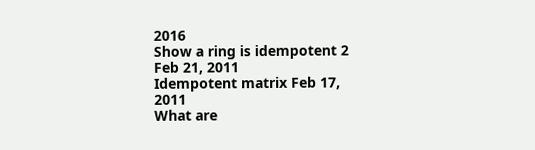2016
Show a ring is idempotent 2 Feb 21, 2011
Idempotent matrix Feb 17, 2011
What are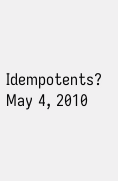Idempotents? May 4, 2010